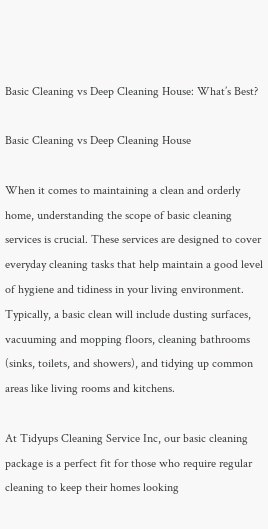Basic Cleaning vs Deep Cleaning House: What’s Best?

Basic Cleaning vs Deep Cleaning House

When it comes to maintaining a clean and orderly home, understanding the scope of basic cleaning services is crucial. These services are designed to cover everyday cleaning tasks that help maintain a good level of hygiene and tidiness in your living environment. Typically, a basic clean will include dusting surfaces, vacuuming and mopping floors, cleaning bathrooms (sinks, toilets, and showers), and tidying up common areas like living rooms and kitchens.

At Tidyups Cleaning Service Inc, our basic cleaning package is a perfect fit for those who require regular cleaning to keep their homes looking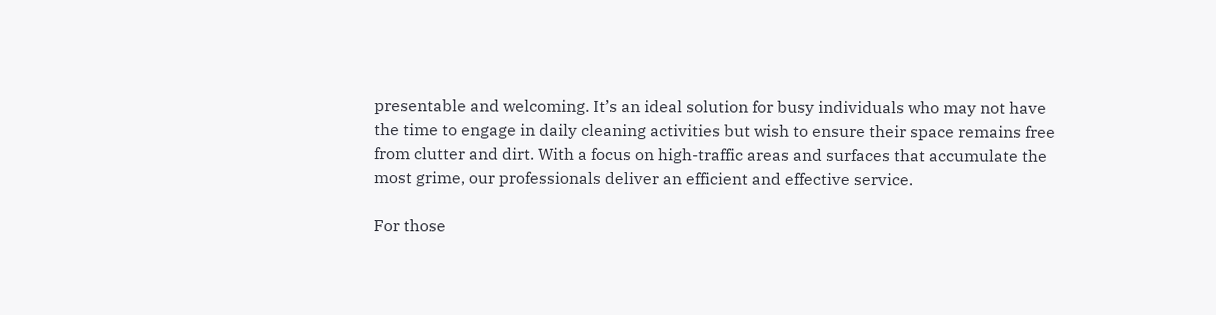presentable and welcoming. It’s an ideal solution for busy individuals who may not have the time to engage in daily cleaning activities but wish to ensure their space remains free from clutter and dirt. With a focus on high-traffic areas and surfaces that accumulate the most grime, our professionals deliver an efficient and effective service.

For those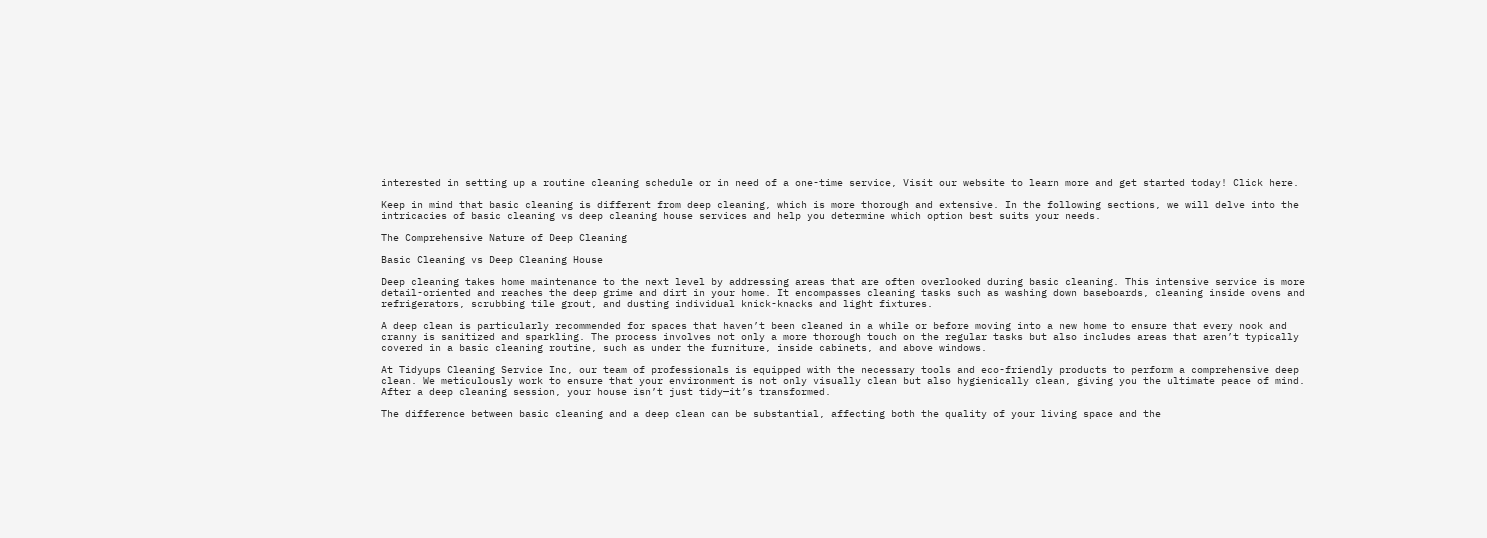interested in setting up a routine cleaning schedule or in need of a one-time service, Visit our website to learn more and get started today! Click here.

Keep in mind that basic cleaning is different from deep cleaning, which is more thorough and extensive. In the following sections, we will delve into the intricacies of basic cleaning vs deep cleaning house services and help you determine which option best suits your needs.

The Comprehensive Nature of Deep Cleaning

Basic Cleaning vs Deep Cleaning House

Deep cleaning takes home maintenance to the next level by addressing areas that are often overlooked during basic cleaning. This intensive service is more detail-oriented and reaches the deep grime and dirt in your home. It encompasses cleaning tasks such as washing down baseboards, cleaning inside ovens and refrigerators, scrubbing tile grout, and dusting individual knick-knacks and light fixtures.

A deep clean is particularly recommended for spaces that haven’t been cleaned in a while or before moving into a new home to ensure that every nook and cranny is sanitized and sparkling. The process involves not only a more thorough touch on the regular tasks but also includes areas that aren’t typically covered in a basic cleaning routine, such as under the furniture, inside cabinets, and above windows.

At Tidyups Cleaning Service Inc, our team of professionals is equipped with the necessary tools and eco-friendly products to perform a comprehensive deep clean. We meticulously work to ensure that your environment is not only visually clean but also hygienically clean, giving you the ultimate peace of mind. After a deep cleaning session, your house isn’t just tidy—it’s transformed.

The difference between basic cleaning and a deep clean can be substantial, affecting both the quality of your living space and the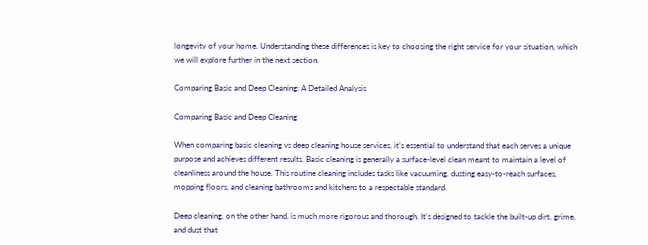longevity of your home. Understanding these differences is key to choosing the right service for your situation, which we will explore further in the next section.

Comparing Basic and Deep Cleaning: A Detailed Analysis

Comparing Basic and Deep Cleaning

When comparing basic cleaning vs deep cleaning house services, it’s essential to understand that each serves a unique purpose and achieves different results. Basic cleaning is generally a surface-level clean meant to maintain a level of cleanliness around the house. This routine cleaning includes tasks like vacuuming, dusting easy-to-reach surfaces, mopping floors, and cleaning bathrooms and kitchens to a respectable standard.

Deep cleaning, on the other hand, is much more rigorous and thorough. It’s designed to tackle the built-up dirt, grime, and dust that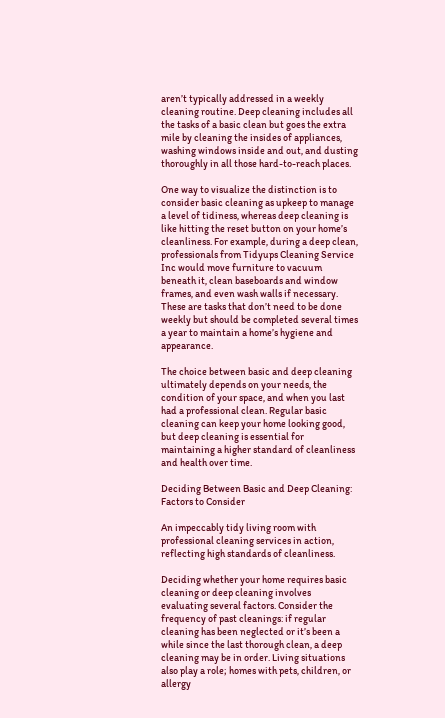aren’t typically addressed in a weekly cleaning routine. Deep cleaning includes all the tasks of a basic clean but goes the extra mile by cleaning the insides of appliances, washing windows inside and out, and dusting thoroughly in all those hard-to-reach places.

One way to visualize the distinction is to consider basic cleaning as upkeep to manage a level of tidiness, whereas deep cleaning is like hitting the reset button on your home’s cleanliness. For example, during a deep clean, professionals from Tidyups Cleaning Service Inc would move furniture to vacuum beneath it, clean baseboards and window frames, and even wash walls if necessary. These are tasks that don’t need to be done weekly but should be completed several times a year to maintain a home’s hygiene and appearance.

The choice between basic and deep cleaning ultimately depends on your needs, the condition of your space, and when you last had a professional clean. Regular basic cleaning can keep your home looking good, but deep cleaning is essential for maintaining a higher standard of cleanliness and health over time.

Deciding Between Basic and Deep Cleaning: Factors to Consider

An impeccably tidy living room with professional cleaning services in action, reflecting high standards of cleanliness.

Deciding whether your home requires basic cleaning or deep cleaning involves evaluating several factors. Consider the frequency of past cleanings: if regular cleaning has been neglected or it’s been a while since the last thorough clean, a deep cleaning may be in order. Living situations also play a role; homes with pets, children, or allergy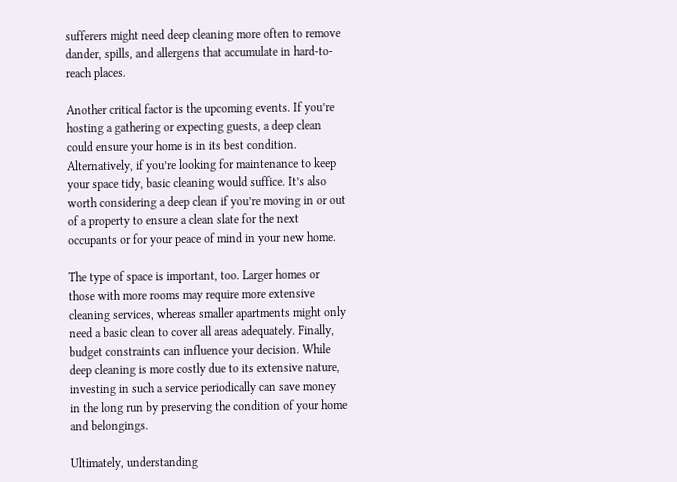sufferers might need deep cleaning more often to remove dander, spills, and allergens that accumulate in hard-to-reach places.

Another critical factor is the upcoming events. If you’re hosting a gathering or expecting guests, a deep clean could ensure your home is in its best condition. Alternatively, if you’re looking for maintenance to keep your space tidy, basic cleaning would suffice. It’s also worth considering a deep clean if you’re moving in or out of a property to ensure a clean slate for the next occupants or for your peace of mind in your new home.

The type of space is important, too. Larger homes or those with more rooms may require more extensive cleaning services, whereas smaller apartments might only need a basic clean to cover all areas adequately. Finally, budget constraints can influence your decision. While deep cleaning is more costly due to its extensive nature, investing in such a service periodically can save money in the long run by preserving the condition of your home and belongings.

Ultimately, understanding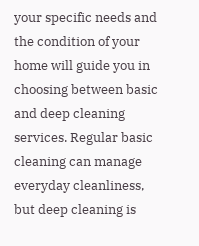your specific needs and the condition of your home will guide you in choosing between basic and deep cleaning services. Regular basic cleaning can manage everyday cleanliness, but deep cleaning is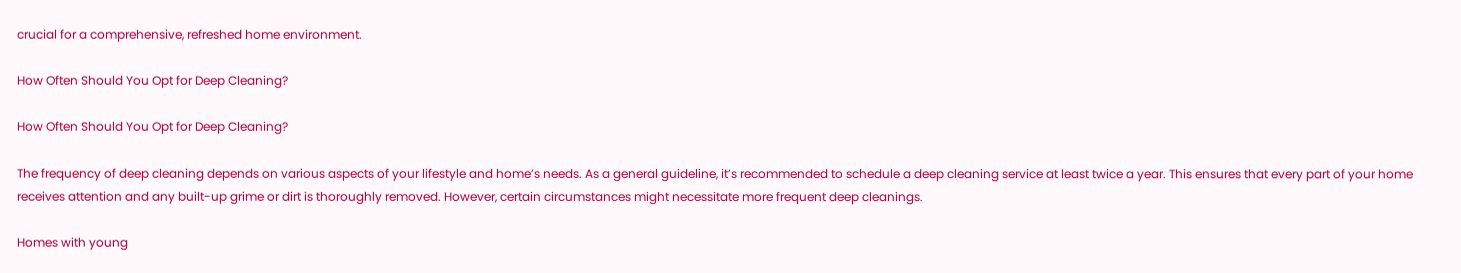crucial for a comprehensive, refreshed home environment.

How Often Should You Opt for Deep Cleaning?

How Often Should You Opt for Deep Cleaning?

The frequency of deep cleaning depends on various aspects of your lifestyle and home’s needs. As a general guideline, it’s recommended to schedule a deep cleaning service at least twice a year. This ensures that every part of your home receives attention and any built-up grime or dirt is thoroughly removed. However, certain circumstances might necessitate more frequent deep cleanings.

Homes with young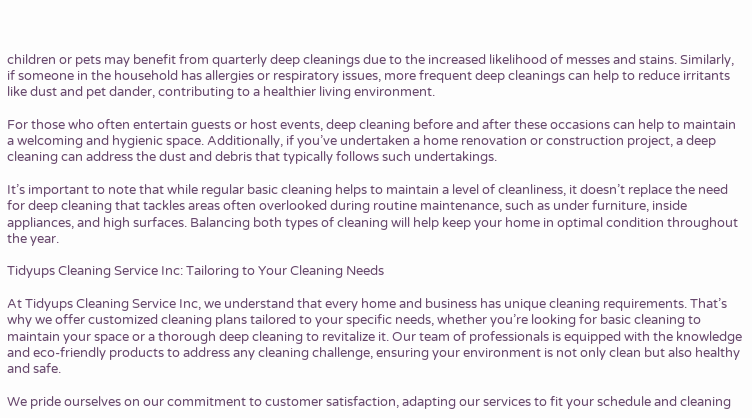children or pets may benefit from quarterly deep cleanings due to the increased likelihood of messes and stains. Similarly, if someone in the household has allergies or respiratory issues, more frequent deep cleanings can help to reduce irritants like dust and pet dander, contributing to a healthier living environment.

For those who often entertain guests or host events, deep cleaning before and after these occasions can help to maintain a welcoming and hygienic space. Additionally, if you’ve undertaken a home renovation or construction project, a deep cleaning can address the dust and debris that typically follows such undertakings.

It’s important to note that while regular basic cleaning helps to maintain a level of cleanliness, it doesn’t replace the need for deep cleaning that tackles areas often overlooked during routine maintenance, such as under furniture, inside appliances, and high surfaces. Balancing both types of cleaning will help keep your home in optimal condition throughout the year.

Tidyups Cleaning Service Inc: Tailoring to Your Cleaning Needs

At Tidyups Cleaning Service Inc, we understand that every home and business has unique cleaning requirements. That’s why we offer customized cleaning plans tailored to your specific needs, whether you’re looking for basic cleaning to maintain your space or a thorough deep cleaning to revitalize it. Our team of professionals is equipped with the knowledge and eco-friendly products to address any cleaning challenge, ensuring your environment is not only clean but also healthy and safe.

We pride ourselves on our commitment to customer satisfaction, adapting our services to fit your schedule and cleaning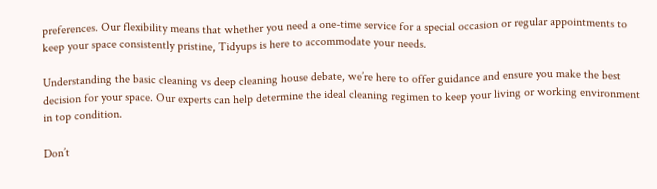preferences. Our flexibility means that whether you need a one-time service for a special occasion or regular appointments to keep your space consistently pristine, Tidyups is here to accommodate your needs.

Understanding the basic cleaning vs deep cleaning house debate, we’re here to offer guidance and ensure you make the best decision for your space. Our experts can help determine the ideal cleaning regimen to keep your living or working environment in top condition.

Don’t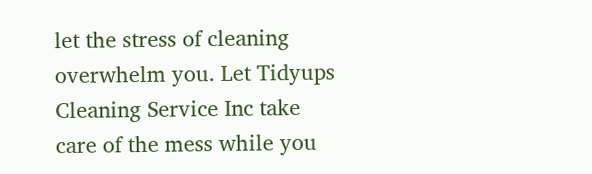let the stress of cleaning overwhelm you. Let Tidyups Cleaning Service Inc take care of the mess while you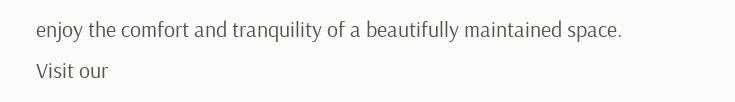enjoy the comfort and tranquility of a beautifully maintained space. Visit our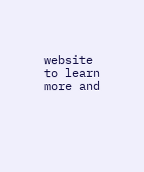website to learn more and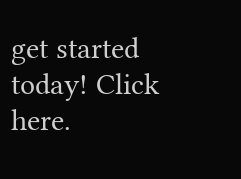get started today! Click here.